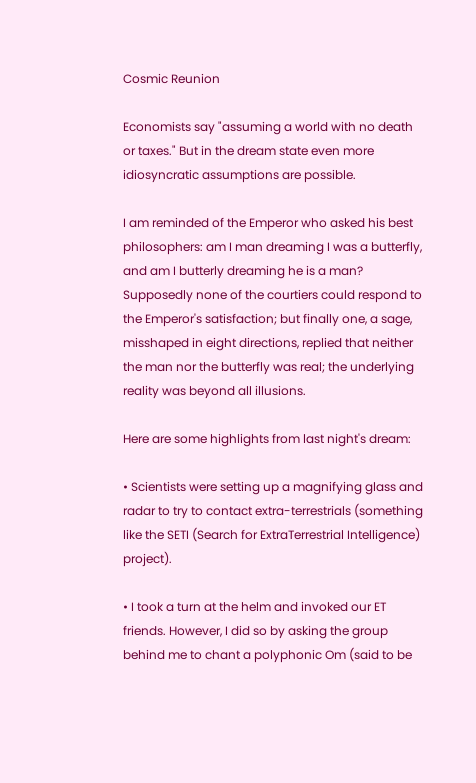Cosmic Reunion

Economists say "assuming a world with no death or taxes." But in the dream state even more idiosyncratic assumptions are possible.

I am reminded of the Emperor who asked his best philosophers: am I man dreaming I was a butterfly, and am I butterly dreaming he is a man? Supposedly none of the courtiers could respond to the Emperor's satisfaction; but finally one, a sage, misshaped in eight directions, replied that neither the man nor the butterfly was real; the underlying reality was beyond all illusions.

Here are some highlights from last night's dream:

• Scientists were setting up a magnifying glass and radar to try to contact extra-terrestrials (something like the SETI (Search for ExtraTerrestrial Intelligence) project).

• I took a turn at the helm and invoked our ET friends. However, I did so by asking the group behind me to chant a polyphonic Om (said to be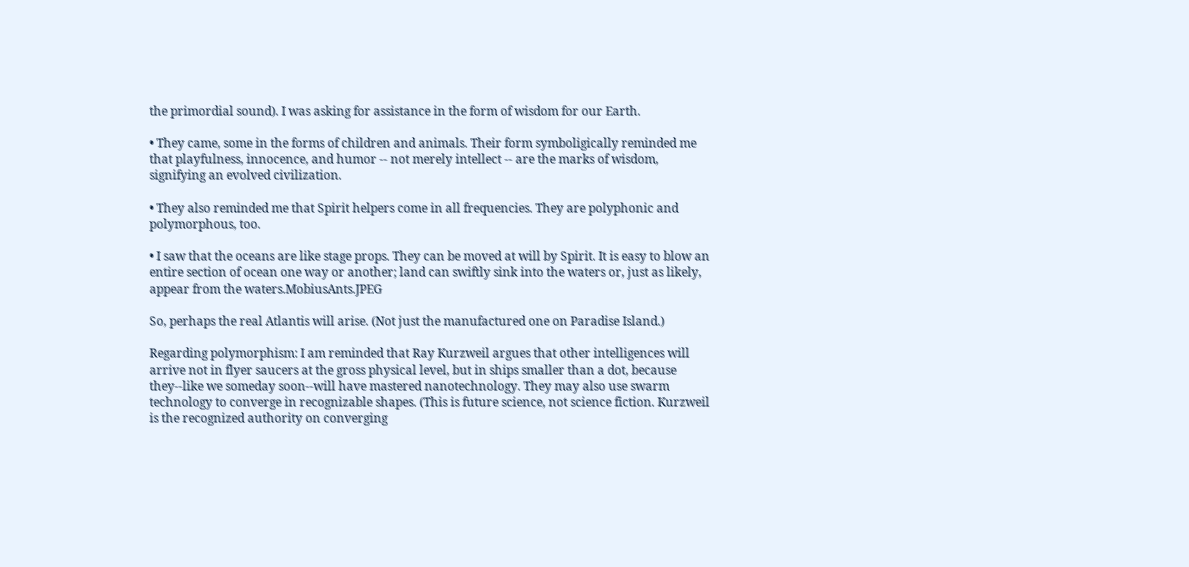the primordial sound). I was asking for assistance in the form of wisdom for our Earth.

• They came, some in the forms of children and animals. Their form symboligically reminded me that playfulness, innocence, and humor -- not merely intellect -- are the marks of wisdom, signifying an evolved civilization.

• They also reminded me that Spirit helpers come in all frequencies. They are polyphonic and polymorphous, too.

• I saw that the oceans are like stage props. They can be moved at will by Spirit. It is easy to blow an entire section of ocean one way or another; land can swiftly sink into the waters or, just as likely, appear from the waters.MobiusAnts.JPEG

So, perhaps the real Atlantis will arise. (Not just the manufactured one on Paradise Island.)

Regarding polymorphism: I am reminded that Ray Kurzweil argues that other intelligences will arrive not in flyer saucers at the gross physical level, but in ships smaller than a dot, because they--like we someday soon--will have mastered nanotechnology. They may also use swarm technology to converge in recognizable shapes. (This is future science, not science fiction. Kurzweil is the recognized authority on converging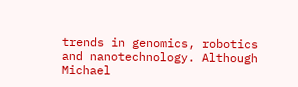trends in genomics, robotics and nanotechnology. Although Michael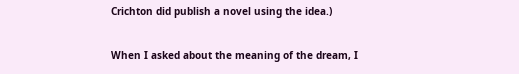Crichton did publish a novel using the idea.)

When I asked about the meaning of the dream, I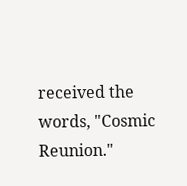received the words, "Cosmic Reunion."